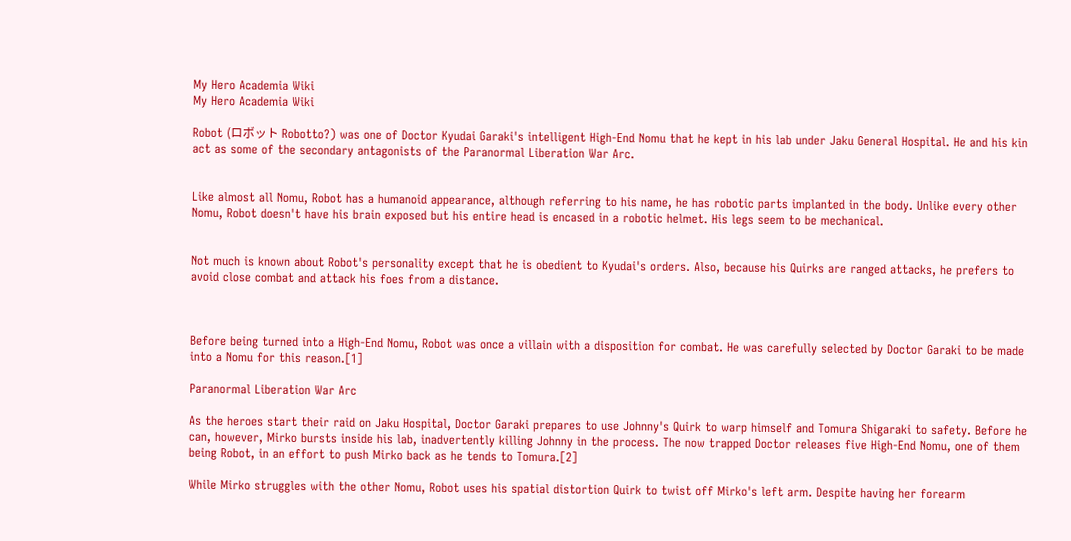My Hero Academia Wiki
My Hero Academia Wiki

Robot (ロボット Robotto?) was one of Doctor Kyudai Garaki's intelligent High-End Nomu that he kept in his lab under Jaku General Hospital. He and his kin act as some of the secondary antagonists of the Paranormal Liberation War Arc.


Like almost all Nomu, Robot has a humanoid appearance, although referring to his name, he has robotic parts implanted in the body. Unlike every other Nomu, Robot doesn't have his brain exposed but his entire head is encased in a robotic helmet. His legs seem to be mechanical.


Not much is known about Robot's personality except that he is obedient to Kyudai's orders. Also, because his Quirks are ranged attacks, he prefers to avoid close combat and attack his foes from a distance.



Before being turned into a High-End Nomu, Robot was once a villain with a disposition for combat. He was carefully selected by Doctor Garaki to be made into a Nomu for this reason.[1]

Paranormal Liberation War Arc

As the heroes start their raid on Jaku Hospital, Doctor Garaki prepares to use Johnny's Quirk to warp himself and Tomura Shigaraki to safety. Before he can, however, Mirko bursts inside his lab, inadvertently killing Johnny in the process. The now trapped Doctor releases five High-End Nomu, one of them being Robot, in an effort to push Mirko back as he tends to Tomura.[2]

While Mirko struggles with the other Nomu, Robot uses his spatial distortion Quirk to twist off Mirko's left arm. Despite having her forearm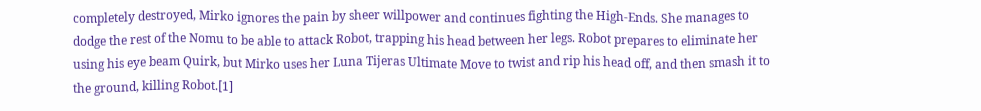completely destroyed, Mirko ignores the pain by sheer willpower and continues fighting the High-Ends. She manages to dodge the rest of the Nomu to be able to attack Robot, trapping his head between her legs. Robot prepares to eliminate her using his eye beam Quirk, but Mirko uses her Luna Tijeras Ultimate Move to twist and rip his head off, and then smash it to the ground, killing Robot.[1]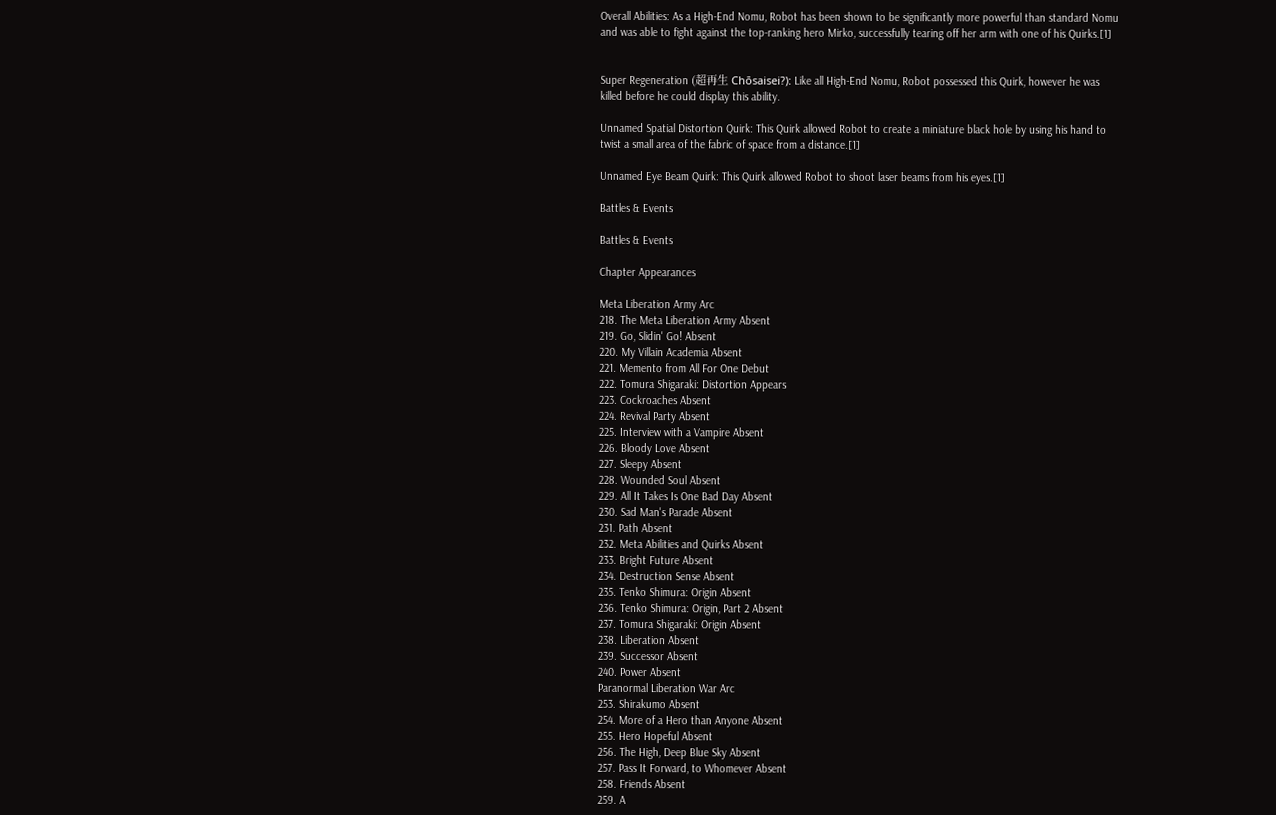Overall Abilities: As a High-End Nomu, Robot has been shown to be significantly more powerful than standard Nomu and was able to fight against the top-ranking hero Mirko, successfully tearing off her arm with one of his Quirks.[1]


Super Regeneration (超再生 Chōsaisei?): Like all High-End Nomu, Robot possessed this Quirk, however he was killed before he could display this ability.

Unnamed Spatial Distortion Quirk: This Quirk allowed Robot to create a miniature black hole by using his hand to twist a small area of the fabric of space from a distance.[1]

Unnamed Eye Beam Quirk: This Quirk allowed Robot to shoot laser beams from his eyes.[1]

Battles & Events

Battles & Events

Chapter Appearances

Meta Liberation Army Arc
218. The Meta Liberation Army Absent
219. Go, Slidin' Go! Absent
220. My Villain Academia Absent
221. Memento from All For One Debut
222. Tomura Shigaraki: Distortion Appears
223. Cockroaches Absent
224. Revival Party Absent
225. Interview with a Vampire Absent
226. Bloody Love Absent
227. Sleepy Absent
228. Wounded Soul Absent
229. All It Takes Is One Bad Day Absent
230. Sad Man's Parade Absent
231. Path Absent
232. Meta Abilities and Quirks Absent
233. Bright Future Absent
234. Destruction Sense Absent
235. Tenko Shimura: Origin Absent
236. Tenko Shimura: Origin, Part 2 Absent
237. Tomura Shigaraki: Origin Absent
238. Liberation Absent
239. Successor Absent
240. Power Absent
Paranormal Liberation War Arc
253. Shirakumo Absent
254. More of a Hero than Anyone Absent
255. Hero Hopeful Absent
256. The High, Deep Blue Sky Absent
257. Pass It Forward, to Whomever Absent
258. Friends Absent
259. A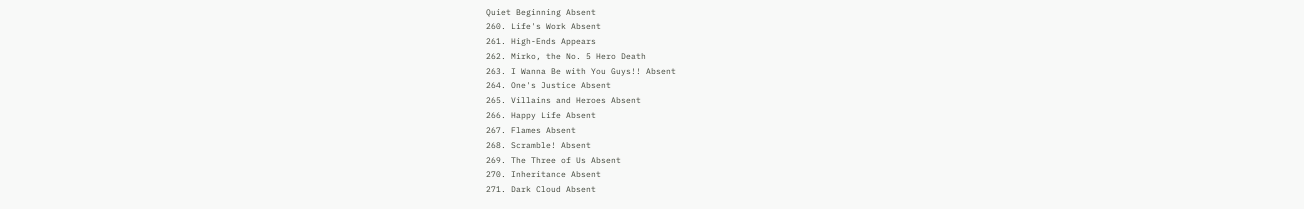Quiet Beginning Absent
260. Life's Work Absent
261. High-Ends Appears
262. Mirko, the No. 5 Hero Death
263. I Wanna Be with You Guys!! Absent
264. One's Justice Absent
265. Villains and Heroes Absent
266. Happy Life Absent
267. Flames Absent
268. Scramble! Absent
269. The Three of Us Absent
270. Inheritance Absent
271. Dark Cloud Absent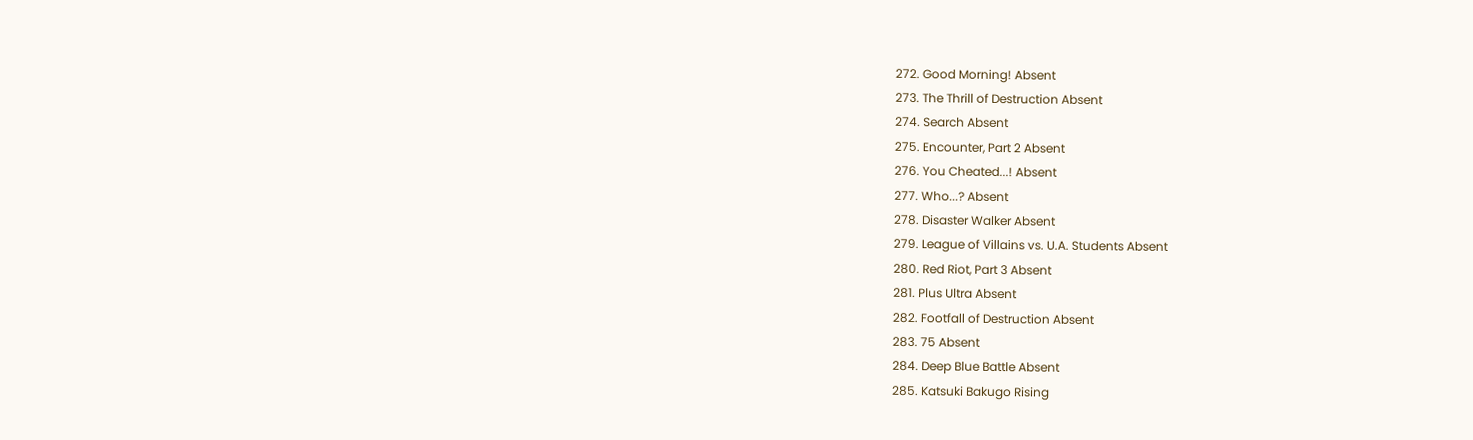272. Good Morning! Absent
273. The Thrill of Destruction Absent
274. Search Absent
275. Encounter, Part 2 Absent
276. You Cheated...! Absent
277. Who...? Absent
278. Disaster Walker Absent
279. League of Villains vs. U.A. Students Absent
280. Red Riot, Part 3 Absent
281. Plus Ultra Absent
282. Footfall of Destruction Absent
283. 75 Absent
284. Deep Blue Battle Absent
285. Katsuki Bakugo Rising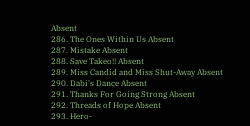Absent
286. The Ones Within Us Absent
287. Mistake Absent
288. Save Takeo!! Absent
289. Miss Candid and Miss Shut-Away Absent
290. Dabi's Dance Absent
291. Thanks For Going Strong Absent
292. Threads of Hope Absent
293. Hero-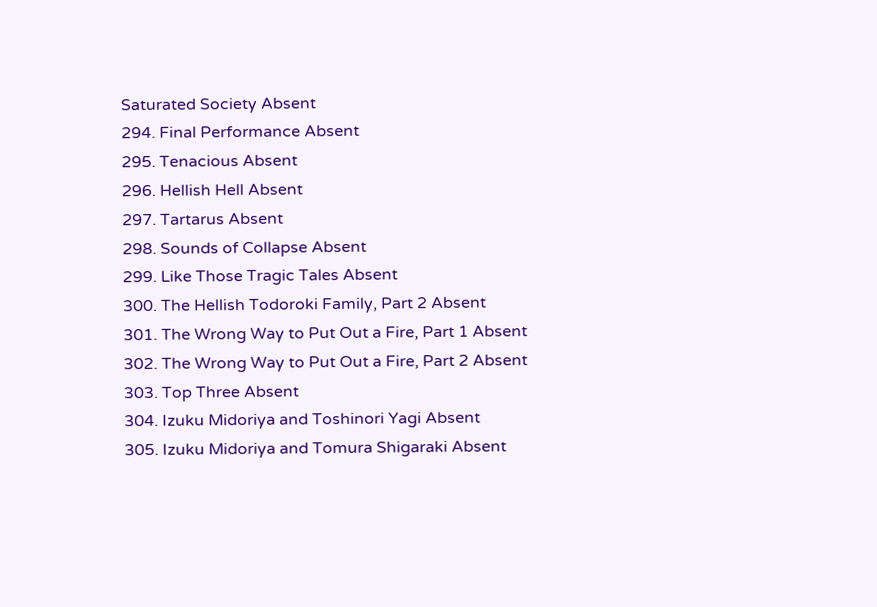Saturated Society Absent
294. Final Performance Absent
295. Tenacious Absent
296. Hellish Hell Absent
297. Tartarus Absent
298. Sounds of Collapse Absent
299. Like Those Tragic Tales Absent
300. The Hellish Todoroki Family, Part 2 Absent
301. The Wrong Way to Put Out a Fire, Part 1 Absent
302. The Wrong Way to Put Out a Fire, Part 2 Absent
303. Top Three Absent
304. Izuku Midoriya and Toshinori Yagi Absent
305. Izuku Midoriya and Tomura Shigaraki Absent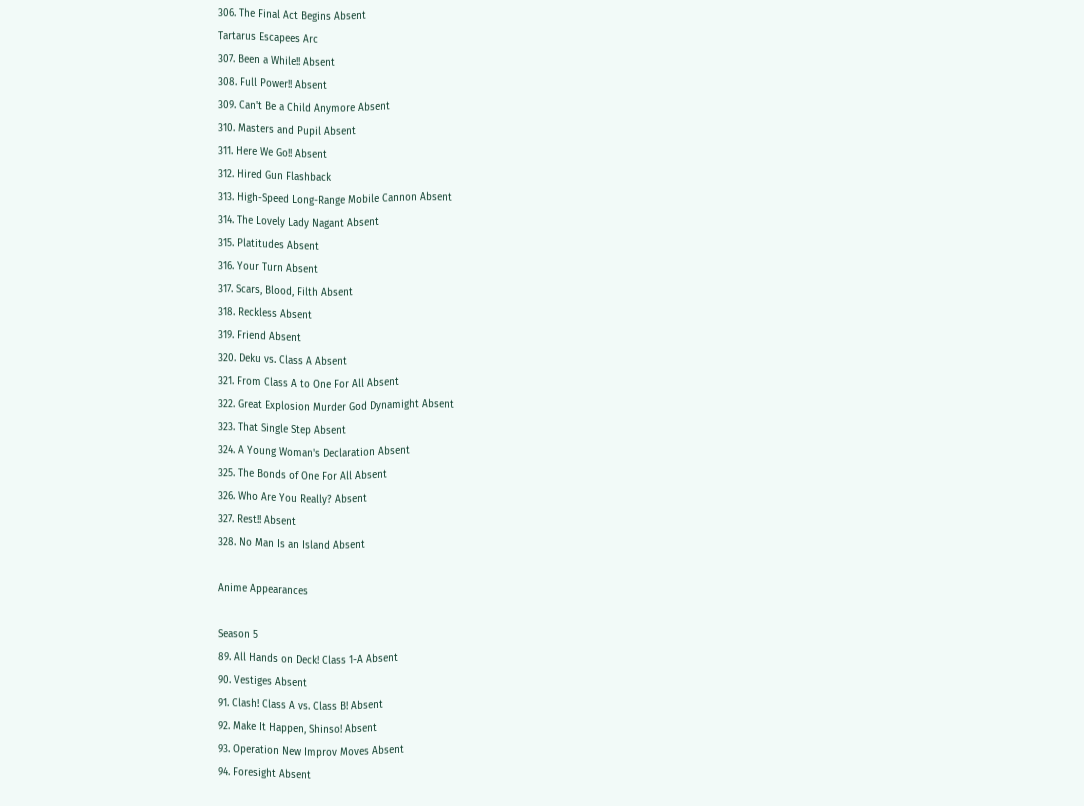306. The Final Act Begins Absent
Tartarus Escapees Arc
307. Been a While!! Absent
308. Full Power!! Absent
309. Can't Be a Child Anymore Absent
310. Masters and Pupil Absent
311. Here We Go!! Absent
312. Hired Gun Flashback
313. High-Speed Long-Range Mobile Cannon Absent
314. The Lovely Lady Nagant Absent
315. Platitudes Absent
316. Your Turn Absent
317. Scars, Blood, Filth Absent
318. Reckless Absent
319. Friend Absent
320. Deku vs. Class A Absent
321. From Class A to One For All Absent
322. Great Explosion Murder God Dynamight Absent
323. That Single Step Absent
324. A Young Woman's Declaration Absent
325. The Bonds of One For All Absent
326. Who Are You Really? Absent
327. Rest!! Absent
328. No Man Is an Island Absent

Anime Appearances

Season 5
89. All Hands on Deck! Class 1-A Absent
90. Vestiges Absent
91. Clash! Class A vs. Class B! Absent
92. Make It Happen, Shinso! Absent
93. Operation New Improv Moves Absent
94. Foresight Absent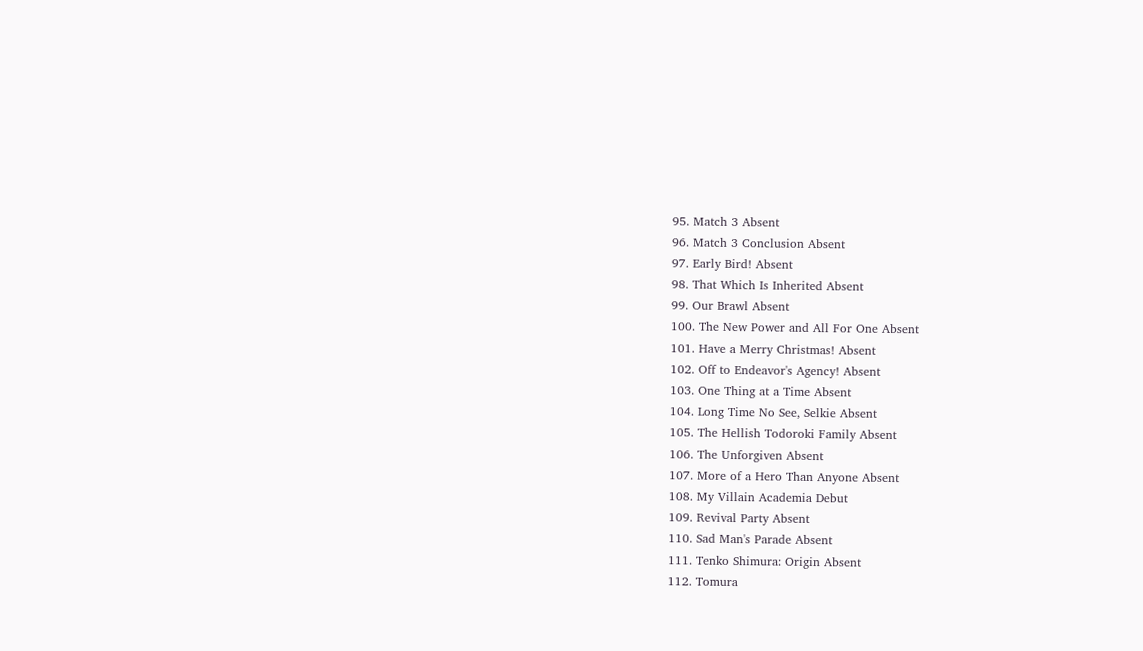95. Match 3 Absent
96. Match 3 Conclusion Absent
97. Early Bird! Absent
98. That Which Is Inherited Absent
99. Our Brawl Absent
100. The New Power and All For One Absent
101. Have a Merry Christmas! Absent
102. Off to Endeavor's Agency! Absent
103. One Thing at a Time Absent
104. Long Time No See, Selkie Absent
105. The Hellish Todoroki Family Absent
106. The Unforgiven Absent
107. More of a Hero Than Anyone Absent
108. My Villain Academia Debut
109. Revival Party Absent
110. Sad Man's Parade Absent
111. Tenko Shimura: Origin Absent
112. Tomura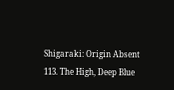Shigaraki: Origin Absent
113. The High, Deep Blue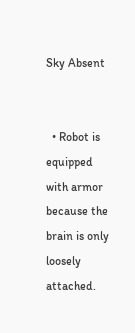Sky Absent


  • Robot is equipped with armor because the brain is only loosely attached.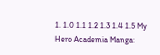1. 1.0 1.1 1.2 1.3 1.4 1.5 My Hero Academia Manga: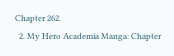Chapter 262.
  2. My Hero Academia Manga: Chapter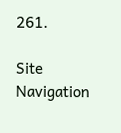261.

Site Navigation